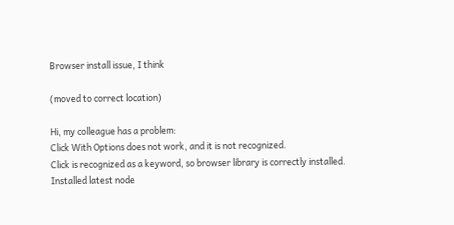Browser install issue, I think

(moved to correct location)

Hi, my colleague has a problem:
Click With Options does not work, and it is not recognized.
Click is recognized as a keyword, so browser library is correctly installed.
Installed latest node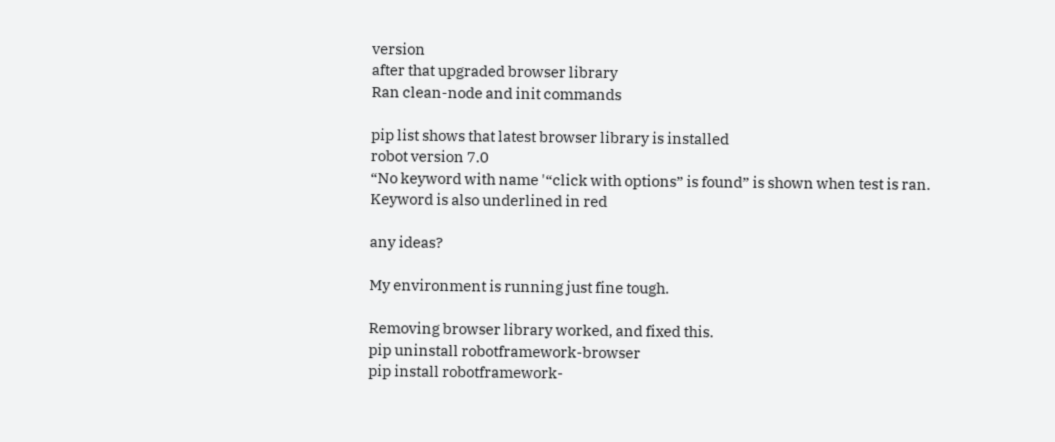version
after that upgraded browser library
Ran clean-node and init commands

pip list shows that latest browser library is installed
robot version 7.0
“No keyword with name '“click with options” is found” is shown when test is ran.
Keyword is also underlined in red

any ideas?

My environment is running just fine tough.

Removing browser library worked, and fixed this.
pip uninstall robotframework-browser
pip install robotframework-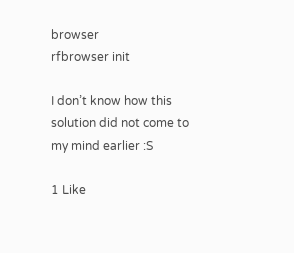browser
rfbrowser init

I don’t know how this solution did not come to my mind earlier :S

1 Like